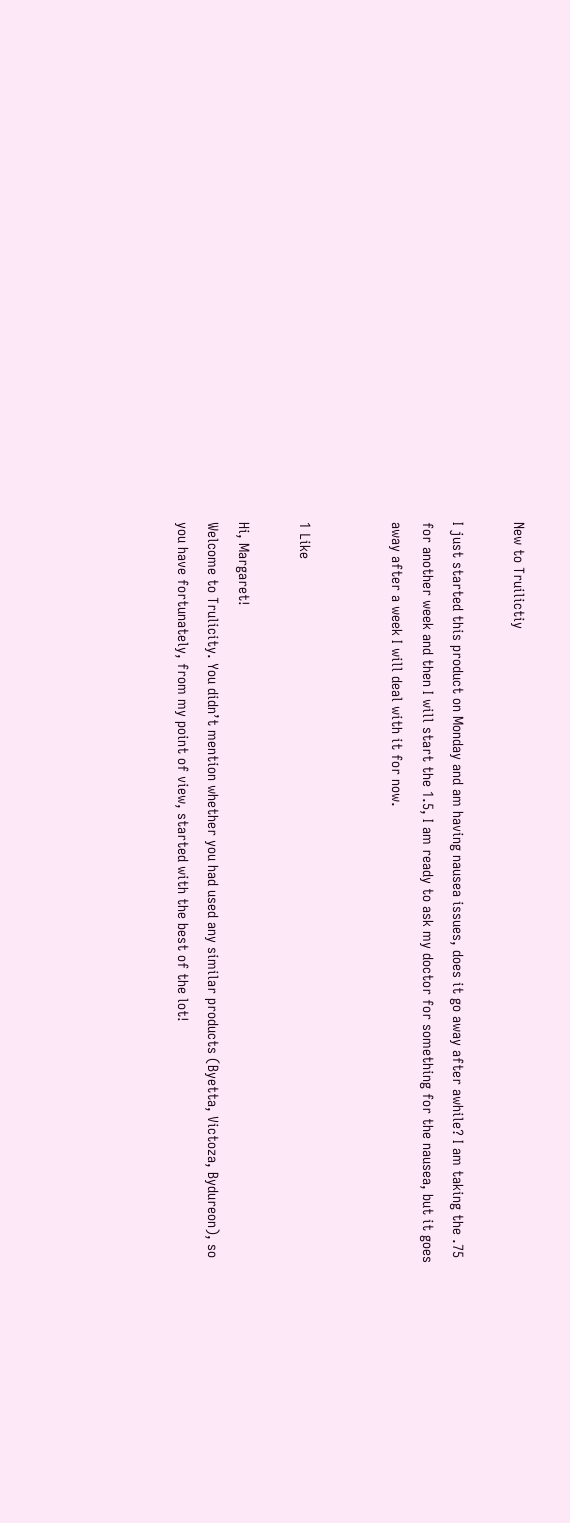New to Truilictiy

I just started this product on Monday and am having nausea issues, does it go away after awhile? I am taking the .75 for another week and then I will start the 1.5, I am ready to ask my doctor for something for the nausea, but it goes away after a week I will deal with it for now.


1 Like

Hi, Margaret!
Welcome to Trulicity. You didn’t mention whether you had used any similar products (Byetta, Victoza, Bydureon), so you have fortunately, from my point of view, started with the best of the lot!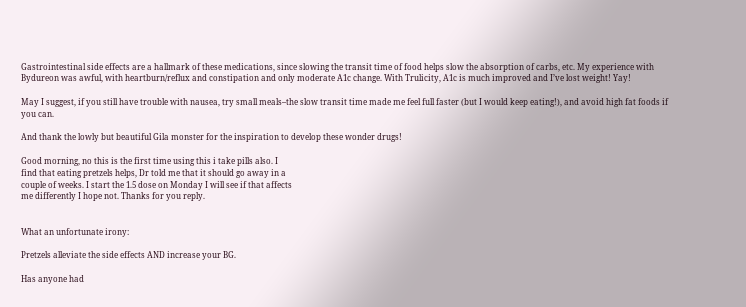Gastrointestinal side effects are a hallmark of these medications, since slowing the transit time of food helps slow the absorption of carbs, etc. My experience with Bydureon was awful, with heartburn/reflux and constipation and only moderate A1c change. With Trulicity, A1c is much improved and I’ve lost weight! Yay!

May I suggest, if you still have trouble with nausea, try small meals–the slow transit time made me feel full faster (but I would keep eating!), and avoid high fat foods if you can.

And thank the lowly but beautiful Gila monster for the inspiration to develop these wonder drugs!

Good morning, no this is the first time using this i take pills also. I
find that eating pretzels helps, Dr told me that it should go away in a
couple of weeks. I start the 1.5 dose on Monday I will see if that affects
me differently I hope not. Thanks for you reply.


What an unfortunate irony:

Pretzels alleviate the side effects AND increase your BG.

Has anyone had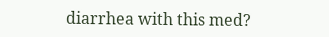diarrhea with this med?